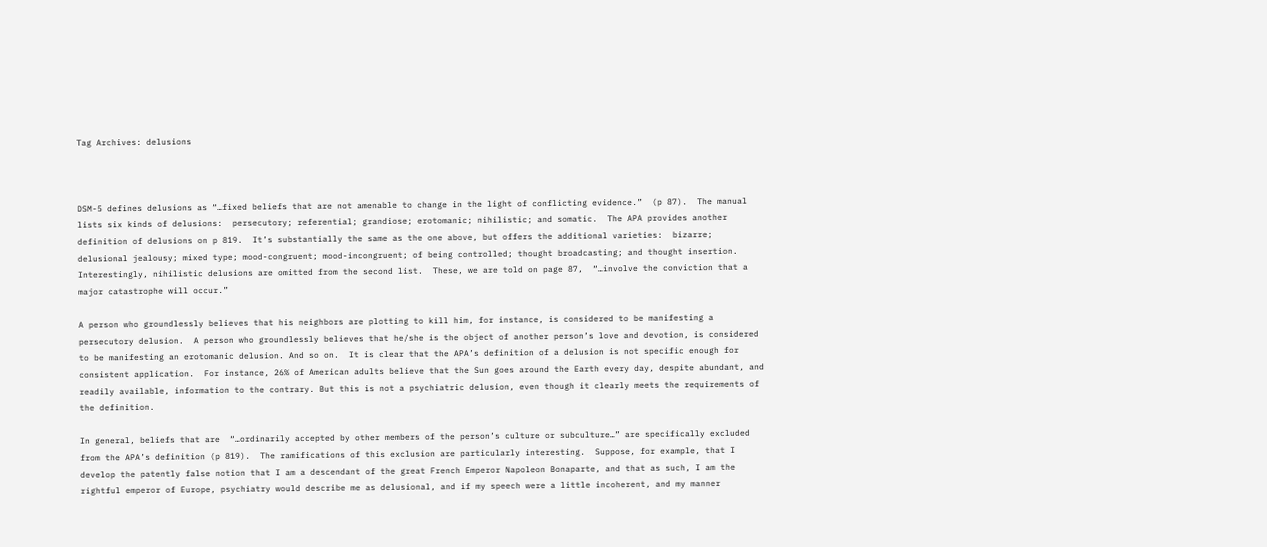Tag Archives: delusions



DSM-5 defines delusions as “…fixed beliefs that are not amenable to change in the light of conflicting evidence.”  (p 87).  The manual lists six kinds of delusions:  persecutory; referential; grandiose; erotomanic; nihilistic; and somatic.  The APA provides another definition of delusions on p 819.  It’s substantially the same as the one above, but offers the additional varieties:  bizarre; delusional jealousy; mixed type; mood-congruent; mood-incongruent; of being controlled; thought broadcasting; and thought insertion.  Interestingly, nihilistic delusions are omitted from the second list.  These, we are told on page 87,  “…involve the conviction that a major catastrophe will occur.”

A person who groundlessly believes that his neighbors are plotting to kill him, for instance, is considered to be manifesting a persecutory delusion.  A person who groundlessly believes that he/she is the object of another person’s love and devotion, is considered to be manifesting an erotomanic delusion. And so on.  It is clear that the APA’s definition of a delusion is not specific enough for consistent application.  For instance, 26% of American adults believe that the Sun goes around the Earth every day, despite abundant, and readily available, information to the contrary. But this is not a psychiatric delusion, even though it clearly meets the requirements of the definition.

In general, beliefs that are  “…ordinarily accepted by other members of the person’s culture or subculture…” are specifically excluded from the APA’s definition (p 819).  The ramifications of this exclusion are particularly interesting.  Suppose, for example, that I develop the patently false notion that I am a descendant of the great French Emperor Napoleon Bonaparte, and that as such, I am the rightful emperor of Europe, psychiatry would describe me as delusional, and if my speech were a little incoherent, and my manner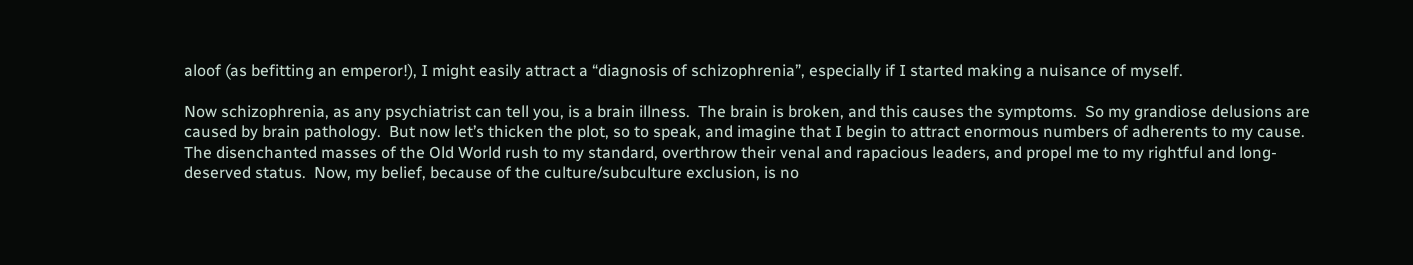aloof (as befitting an emperor!), I might easily attract a “diagnosis of schizophrenia”, especially if I started making a nuisance of myself.

Now schizophrenia, as any psychiatrist can tell you, is a brain illness.  The brain is broken, and this causes the symptoms.  So my grandiose delusions are caused by brain pathology.  But now let’s thicken the plot, so to speak, and imagine that I begin to attract enormous numbers of adherents to my cause.  The disenchanted masses of the Old World rush to my standard, overthrow their venal and rapacious leaders, and propel me to my rightful and long-deserved status.  Now, my belief, because of the culture/subculture exclusion, is no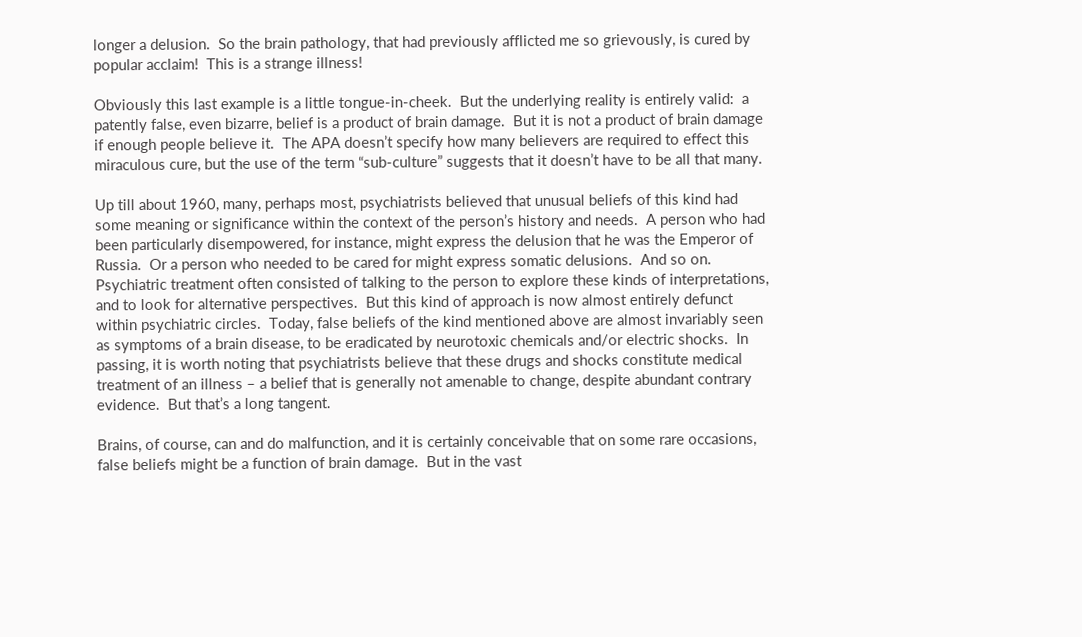longer a delusion.  So the brain pathology, that had previously afflicted me so grievously, is cured by popular acclaim!  This is a strange illness!

Obviously this last example is a little tongue-in-cheek.  But the underlying reality is entirely valid:  a patently false, even bizarre, belief is a product of brain damage.  But it is not a product of brain damage if enough people believe it.  The APA doesn’t specify how many believers are required to effect this miraculous cure, but the use of the term “sub-culture” suggests that it doesn’t have to be all that many.

Up till about 1960, many, perhaps most, psychiatrists believed that unusual beliefs of this kind had some meaning or significance within the context of the person’s history and needs.  A person who had been particularly disempowered, for instance, might express the delusion that he was the Emperor of Russia.  Or a person who needed to be cared for might express somatic delusions.  And so on.  Psychiatric treatment often consisted of talking to the person to explore these kinds of interpretations, and to look for alternative perspectives.  But this kind of approach is now almost entirely defunct within psychiatric circles.  Today, false beliefs of the kind mentioned above are almost invariably seen as symptoms of a brain disease, to be eradicated by neurotoxic chemicals and/or electric shocks.  In passing, it is worth noting that psychiatrists believe that these drugs and shocks constitute medical treatment of an illness – a belief that is generally not amenable to change, despite abundant contrary evidence.  But that’s a long tangent.

Brains, of course, can and do malfunction, and it is certainly conceivable that on some rare occasions, false beliefs might be a function of brain damage.  But in the vast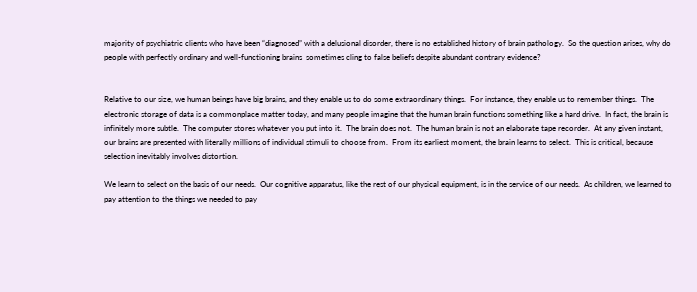majority of psychiatric clients who have been “diagnosed” with a delusional disorder, there is no established history of brain pathology.  So the question arises, why do people with perfectly ordinary and well-functioning brains  sometimes cling to false beliefs despite abundant contrary evidence?


Relative to our size, we human beings have big brains, and they enable us to do some extraordinary things.  For instance, they enable us to remember things.  The electronic storage of data is a commonplace matter today, and many people imagine that the human brain functions something like a hard drive.  In fact, the brain is infinitely more subtle.  The computer stores whatever you put into it.  The brain does not.  The human brain is not an elaborate tape recorder.  At any given instant, our brains are presented with literally millions of individual stimuli to choose from.  From its earliest moment, the brain learns to select.  This is critical, because selection inevitably involves distortion.

We learn to select on the basis of our needs.  Our cognitive apparatus, like the rest of our physical equipment, is in the service of our needs.  As children, we learned to pay attention to the things we needed to pay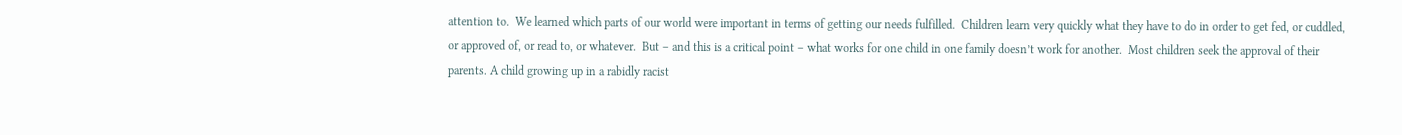attention to.  We learned which parts of our world were important in terms of getting our needs fulfilled.  Children learn very quickly what they have to do in order to get fed, or cuddled, or approved of, or read to, or whatever.  But – and this is a critical point – what works for one child in one family doesn’t work for another.  Most children seek the approval of their parents. A child growing up in a rabidly racist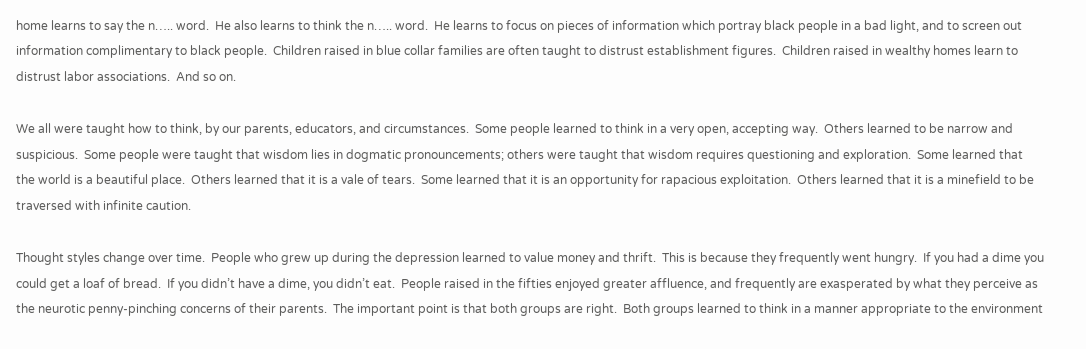home learns to say the n….. word.  He also learns to think the n….. word.  He learns to focus on pieces of information which portray black people in a bad light, and to screen out information complimentary to black people.  Children raised in blue collar families are often taught to distrust establishment figures.  Children raised in wealthy homes learn to distrust labor associations.  And so on.

We all were taught how to think, by our parents, educators, and circumstances.  Some people learned to think in a very open, accepting way.  Others learned to be narrow and suspicious.  Some people were taught that wisdom lies in dogmatic pronouncements; others were taught that wisdom requires questioning and exploration.  Some learned that the world is a beautiful place.  Others learned that it is a vale of tears.  Some learned that it is an opportunity for rapacious exploitation.  Others learned that it is a minefield to be traversed with infinite caution.

Thought styles change over time.  People who grew up during the depression learned to value money and thrift.  This is because they frequently went hungry.  If you had a dime you could get a loaf of bread.  If you didn’t have a dime, you didn’t eat.  People raised in the fifties enjoyed greater affluence, and frequently are exasperated by what they perceive as the neurotic penny-pinching concerns of their parents.  The important point is that both groups are right.  Both groups learned to think in a manner appropriate to the environment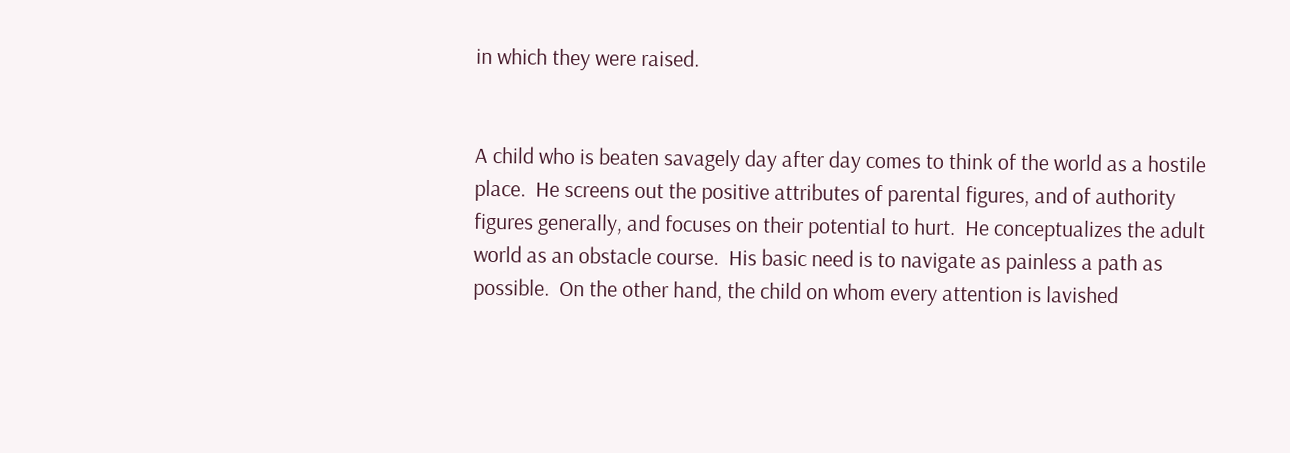in which they were raised.


A child who is beaten savagely day after day comes to think of the world as a hostile place.  He screens out the positive attributes of parental figures, and of authority figures generally, and focuses on their potential to hurt.  He conceptualizes the adult world as an obstacle course.  His basic need is to navigate as painless a path as possible.  On the other hand, the child on whom every attention is lavished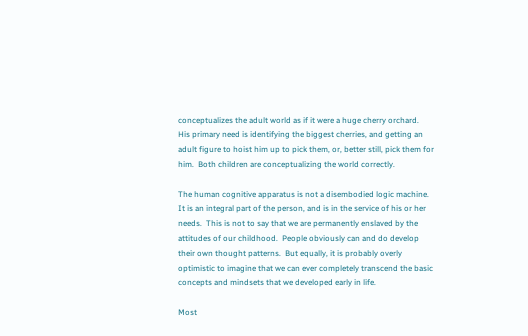conceptualizes the adult world as if it were a huge cherry orchard.  His primary need is identifying the biggest cherries, and getting an adult figure to hoist him up to pick them, or, better still, pick them for him.  Both children are conceptualizing the world correctly.

The human cognitive apparatus is not a disembodied logic machine.  It is an integral part of the person, and is in the service of his or her needs.  This is not to say that we are permanently enslaved by the attitudes of our childhood.  People obviously can and do develop their own thought patterns.  But equally, it is probably overly optimistic to imagine that we can ever completely transcend the basic concepts and mindsets that we developed early in life.

Most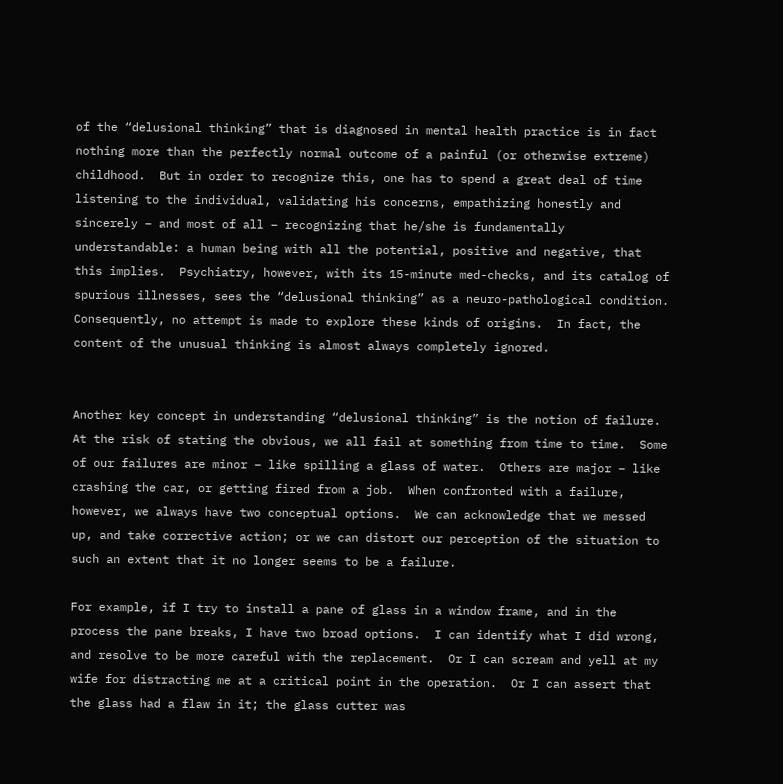of the “delusional thinking” that is diagnosed in mental health practice is in fact nothing more than the perfectly normal outcome of a painful (or otherwise extreme) childhood.  But in order to recognize this, one has to spend a great deal of time listening to the individual, validating his concerns, empathizing honestly and sincerely – and most of all – recognizing that he/she is fundamentally understandable: a human being with all the potential, positive and negative, that this implies.  Psychiatry, however, with its 15-minute med-checks, and its catalog of spurious illnesses, sees the “delusional thinking” as a neuro-pathological condition.  Consequently, no attempt is made to explore these kinds of origins.  In fact, the content of the unusual thinking is almost always completely ignored.


Another key concept in understanding “delusional thinking” is the notion of failure.  At the risk of stating the obvious, we all fail at something from time to time.  Some of our failures are minor – like spilling a glass of water.  Others are major – like  crashing the car, or getting fired from a job.  When confronted with a failure, however, we always have two conceptual options.  We can acknowledge that we messed up, and take corrective action; or we can distort our perception of the situation to such an extent that it no longer seems to be a failure.

For example, if I try to install a pane of glass in a window frame, and in the process the pane breaks, I have two broad options.  I can identify what I did wrong, and resolve to be more careful with the replacement.  Or I can scream and yell at my wife for distracting me at a critical point in the operation.  Or I can assert that the glass had a flaw in it; the glass cutter was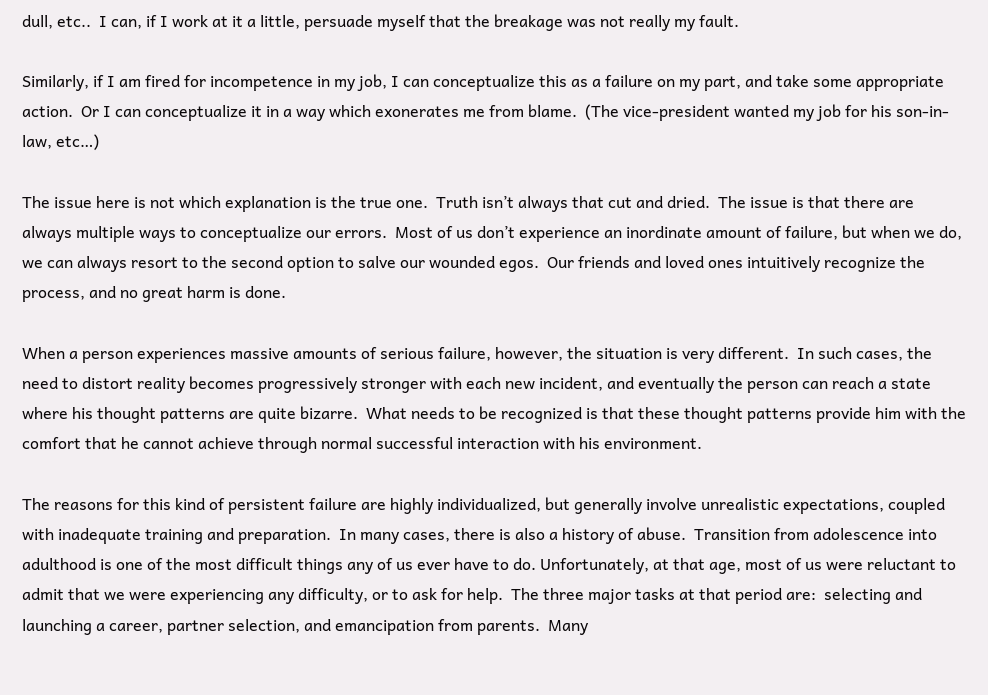dull, etc..  I can, if I work at it a little, persuade myself that the breakage was not really my fault.

Similarly, if I am fired for incompetence in my job, I can conceptualize this as a failure on my part, and take some appropriate action.  Or I can conceptualize it in a way which exonerates me from blame.  (The vice-president wanted my job for his son-in-law, etc…)

The issue here is not which explanation is the true one.  Truth isn’t always that cut and dried.  The issue is that there are always multiple ways to conceptualize our errors.  Most of us don’t experience an inordinate amount of failure, but when we do, we can always resort to the second option to salve our wounded egos.  Our friends and loved ones intuitively recognize the process, and no great harm is done.

When a person experiences massive amounts of serious failure, however, the situation is very different.  In such cases, the need to distort reality becomes progressively stronger with each new incident, and eventually the person can reach a state where his thought patterns are quite bizarre.  What needs to be recognized is that these thought patterns provide him with the comfort that he cannot achieve through normal successful interaction with his environment.

The reasons for this kind of persistent failure are highly individualized, but generally involve unrealistic expectations, coupled with inadequate training and preparation.  In many cases, there is also a history of abuse.  Transition from adolescence into adulthood is one of the most difficult things any of us ever have to do. Unfortunately, at that age, most of us were reluctant to admit that we were experiencing any difficulty, or to ask for help.  The three major tasks at that period are:  selecting and launching a career, partner selection, and emancipation from parents.  Many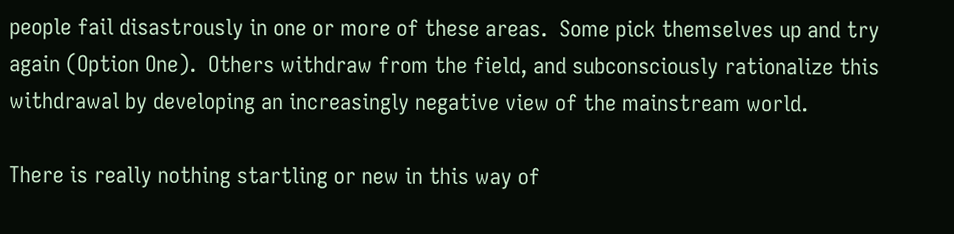people fail disastrously in one or more of these areas.  Some pick themselves up and try again (Option One).  Others withdraw from the field, and subconsciously rationalize this withdrawal by developing an increasingly negative view of the mainstream world.

There is really nothing startling or new in this way of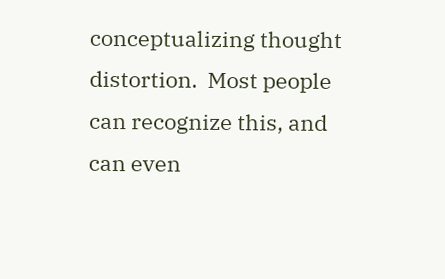conceptualizing thought distortion.  Most people can recognize this, and can even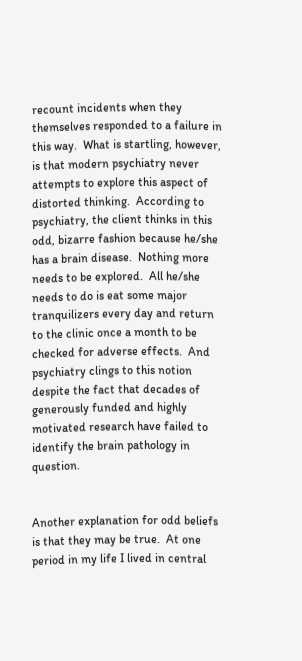recount incidents when they themselves responded to a failure in this way.  What is startling, however, is that modern psychiatry never attempts to explore this aspect of distorted thinking.  According to psychiatry, the client thinks in this odd, bizarre fashion because he/she has a brain disease.  Nothing more needs to be explored.  All he/she needs to do is eat some major tranquilizers every day and return to the clinic once a month to be checked for adverse effects.  And psychiatry clings to this notion despite the fact that decades of generously funded and highly motivated research have failed to identify the brain pathology in question.


Another explanation for odd beliefs is that they may be true.  At one period in my life I lived in central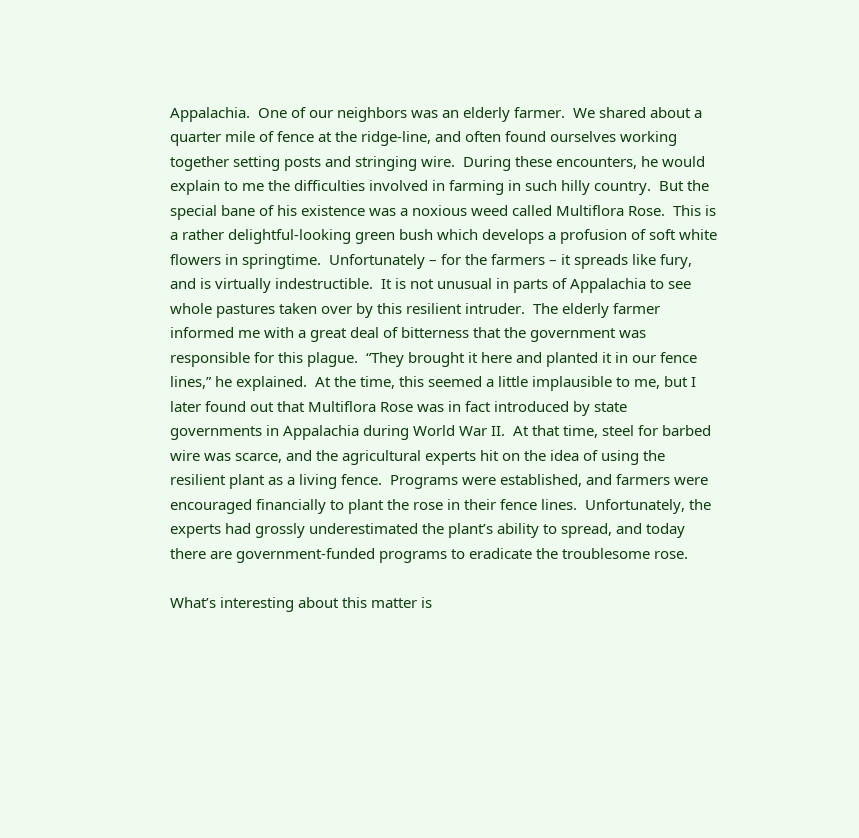Appalachia.  One of our neighbors was an elderly farmer.  We shared about a quarter mile of fence at the ridge-line, and often found ourselves working together setting posts and stringing wire.  During these encounters, he would explain to me the difficulties involved in farming in such hilly country.  But the special bane of his existence was a noxious weed called Multiflora Rose.  This is a rather delightful-looking green bush which develops a profusion of soft white flowers in springtime.  Unfortunately – for the farmers – it spreads like fury, and is virtually indestructible.  It is not unusual in parts of Appalachia to see whole pastures taken over by this resilient intruder.  The elderly farmer informed me with a great deal of bitterness that the government was responsible for this plague.  “They brought it here and planted it in our fence lines,” he explained.  At the time, this seemed a little implausible to me, but I later found out that Multiflora Rose was in fact introduced by state governments in Appalachia during World War II.  At that time, steel for barbed wire was scarce, and the agricultural experts hit on the idea of using the resilient plant as a living fence.  Programs were established, and farmers were encouraged financially to plant the rose in their fence lines.  Unfortunately, the experts had grossly underestimated the plant’s ability to spread, and today there are government-funded programs to eradicate the troublesome rose.

What’s interesting about this matter is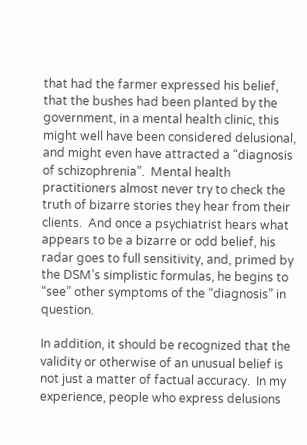that had the farmer expressed his belief, that the bushes had been planted by the government, in a mental health clinic, this might well have been considered delusional, and might even have attracted a “diagnosis of schizophrenia”.  Mental health practitioners almost never try to check the truth of bizarre stories they hear from their clients.  And once a psychiatrist hears what appears to be a bizarre or odd belief, his radar goes to full sensitivity, and, primed by the DSM’s simplistic formulas, he begins to “see” other symptoms of the “diagnosis” in question.

In addition, it should be recognized that the validity or otherwise of an unusual belief is not just a matter of factual accuracy.  In my experience, people who express delusions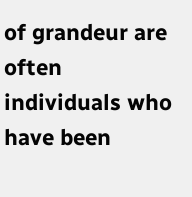of grandeur are often individuals who have been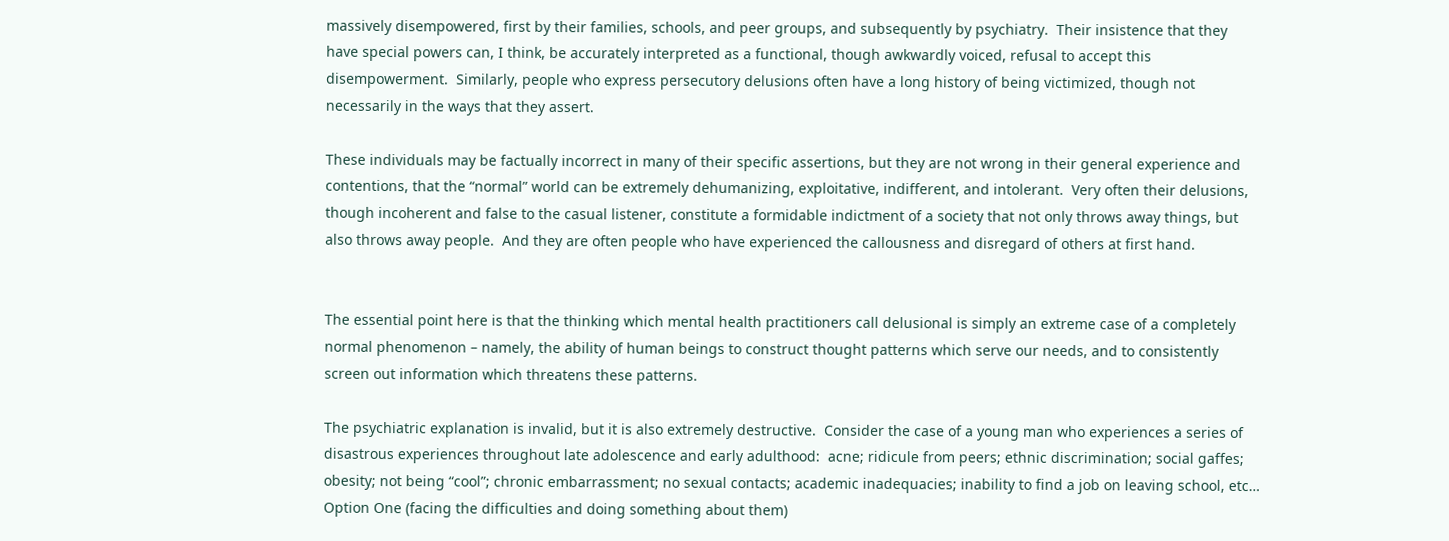massively disempowered, first by their families, schools, and peer groups, and subsequently by psychiatry.  Their insistence that they have special powers can, I think, be accurately interpreted as a functional, though awkwardly voiced, refusal to accept this disempowerment.  Similarly, people who express persecutory delusions often have a long history of being victimized, though not necessarily in the ways that they assert.

These individuals may be factually incorrect in many of their specific assertions, but they are not wrong in their general experience and contentions, that the “normal” world can be extremely dehumanizing, exploitative, indifferent, and intolerant.  Very often their delusions, though incoherent and false to the casual listener, constitute a formidable indictment of a society that not only throws away things, but also throws away people.  And they are often people who have experienced the callousness and disregard of others at first hand.


The essential point here is that the thinking which mental health practitioners call delusional is simply an extreme case of a completely normal phenomenon – namely, the ability of human beings to construct thought patterns which serve our needs, and to consistently screen out information which threatens these patterns.

The psychiatric explanation is invalid, but it is also extremely destructive.  Consider the case of a young man who experiences a series of disastrous experiences throughout late adolescence and early adulthood:  acne; ridicule from peers; ethnic discrimination; social gaffes; obesity; not being “cool”; chronic embarrassment; no sexual contacts; academic inadequacies; inability to find a job on leaving school, etc…  Option One (facing the difficulties and doing something about them)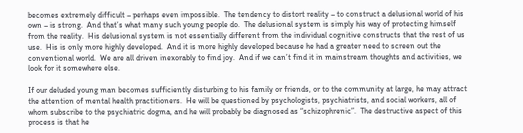becomes extremely difficult – perhaps even impossible.  The tendency to distort reality – to construct a delusional world of his own – is strong.  And that’s what many such young people do.  The delusional system is simply his way of protecting himself from the reality.  His delusional system is not essentially different from the individual cognitive constructs that the rest of us use.  His is only more highly developed.  And it is more highly developed because he had a greater need to screen out the conventional world.  We are all driven inexorably to find joy.  And if we can’t find it in mainstream thoughts and activities, we look for it somewhere else.

If our deluded young man becomes sufficiently disturbing to his family or friends, or to the community at large, he may attract the attention of mental health practitioners.  He will be questioned by psychologists, psychiatrists, and social workers, all of whom subscribe to the psychiatric dogma, and he will probably be diagnosed as “schizophrenic”.  The destructive aspect of this process is that he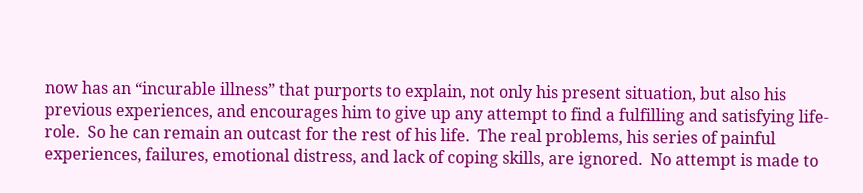now has an “incurable illness” that purports to explain, not only his present situation, but also his previous experiences, and encourages him to give up any attempt to find a fulfilling and satisfying life-role.  So he can remain an outcast for the rest of his life.  The real problems, his series of painful experiences, failures, emotional distress, and lack of coping skills, are ignored.  No attempt is made to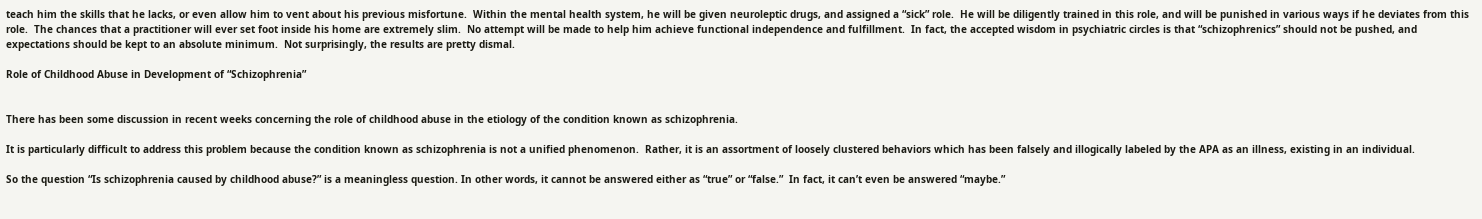teach him the skills that he lacks, or even allow him to vent about his previous misfortune.  Within the mental health system, he will be given neuroleptic drugs, and assigned a “sick” role.  He will be diligently trained in this role, and will be punished in various ways if he deviates from this role.  The chances that a practitioner will ever set foot inside his home are extremely slim.  No attempt will be made to help him achieve functional independence and fulfillment.  In fact, the accepted wisdom in psychiatric circles is that “schizophrenics” should not be pushed, and expectations should be kept to an absolute minimum.  Not surprisingly, the results are pretty dismal.

Role of Childhood Abuse in Development of “Schizophrenia”


There has been some discussion in recent weeks concerning the role of childhood abuse in the etiology of the condition known as schizophrenia.

It is particularly difficult to address this problem because the condition known as schizophrenia is not a unified phenomenon.  Rather, it is an assortment of loosely clustered behaviors which has been falsely and illogically labeled by the APA as an illness, existing in an individual.

So the question “Is schizophrenia caused by childhood abuse?” is a meaningless question. In other words, it cannot be answered either as “true” or “false.”  In fact, it can’t even be answered “maybe.”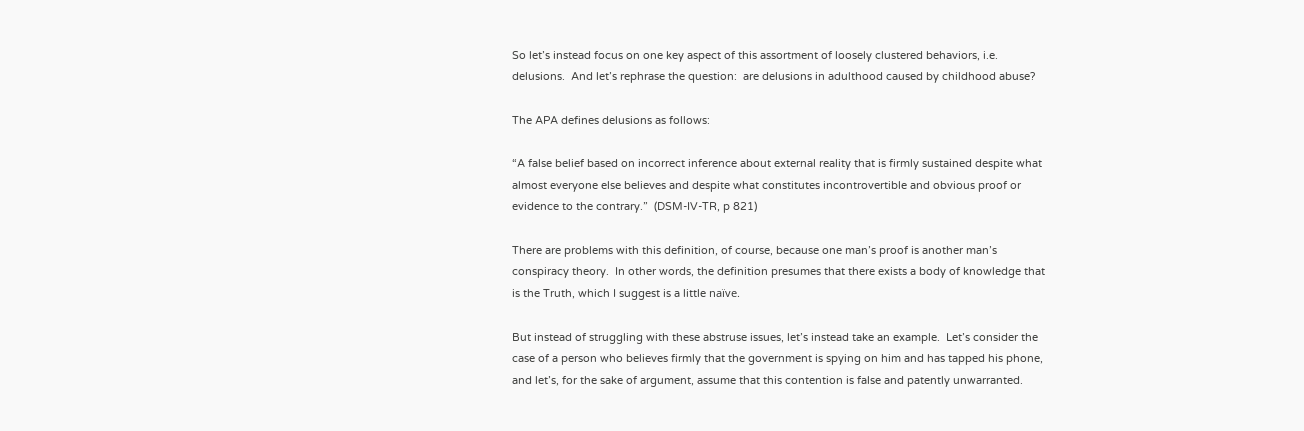So let’s instead focus on one key aspect of this assortment of loosely clustered behaviors, i.e. delusions.  And let’s rephrase the question:  are delusions in adulthood caused by childhood abuse?

The APA defines delusions as follows:

“A false belief based on incorrect inference about external reality that is firmly sustained despite what almost everyone else believes and despite what constitutes incontrovertible and obvious proof or evidence to the contrary.”  (DSM-IV-TR, p 821)

There are problems with this definition, of course, because one man’s proof is another man’s conspiracy theory.  In other words, the definition presumes that there exists a body of knowledge that is the Truth, which I suggest is a little naïve.

But instead of struggling with these abstruse issues, let’s instead take an example.  Let’s consider the case of a person who believes firmly that the government is spying on him and has tapped his phone, and let’s, for the sake of argument, assume that this contention is false and patently unwarranted.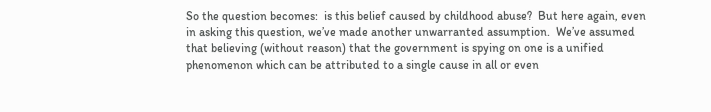So the question becomes:  is this belief caused by childhood abuse?  But here again, even in asking this question, we’ve made another unwarranted assumption.  We’ve assumed that believing (without reason) that the government is spying on one is a unified phenomenon which can be attributed to a single cause in all or even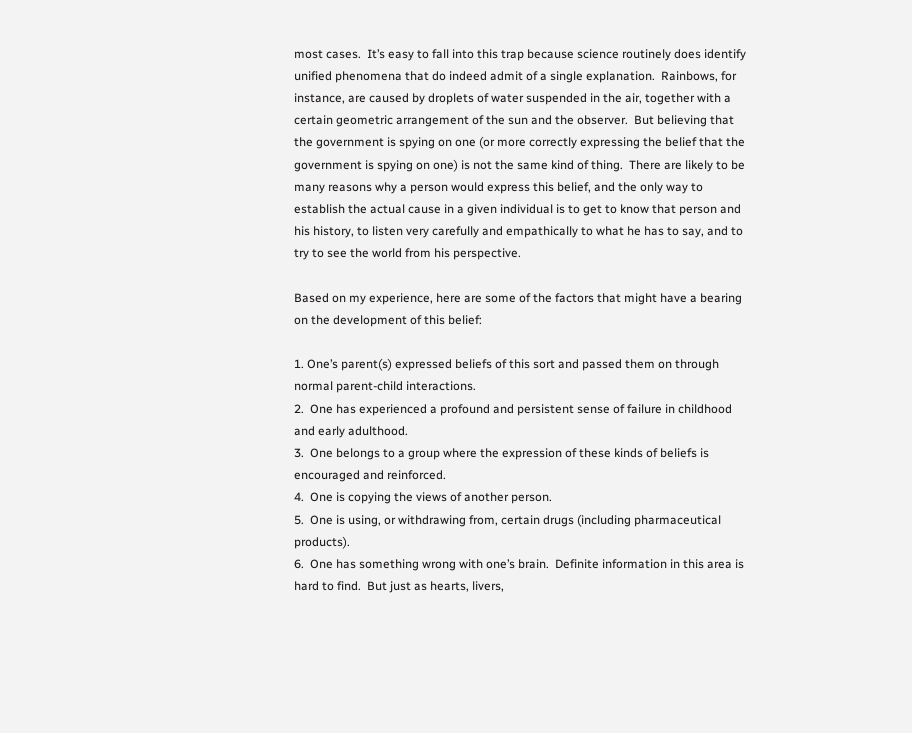most cases.  It’s easy to fall into this trap because science routinely does identify unified phenomena that do indeed admit of a single explanation.  Rainbows, for instance, are caused by droplets of water suspended in the air, together with a certain geometric arrangement of the sun and the observer.  But believing that the government is spying on one (or more correctly expressing the belief that the government is spying on one) is not the same kind of thing.  There are likely to be many reasons why a person would express this belief, and the only way to establish the actual cause in a given individual is to get to know that person and his history, to listen very carefully and empathically to what he has to say, and to try to see the world from his perspective.

Based on my experience, here are some of the factors that might have a bearing on the development of this belief:

1. One’s parent(s) expressed beliefs of this sort and passed them on through normal parent-child interactions.
2.  One has experienced a profound and persistent sense of failure in childhood and early adulthood.
3.  One belongs to a group where the expression of these kinds of beliefs is encouraged and reinforced.
4.  One is copying the views of another person.
5.  One is using, or withdrawing from, certain drugs (including pharmaceutical products).
6.  One has something wrong with one’s brain.  Definite information in this area is hard to find.  But just as hearts, livers,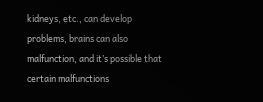kidneys, etc., can develop problems, brains can also malfunction, and it’s possible that certain malfunctions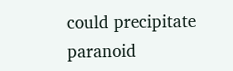could precipitate paranoid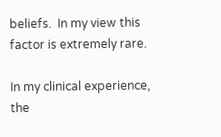beliefs.  In my view this factor is extremely rare.

In my clinical experience, the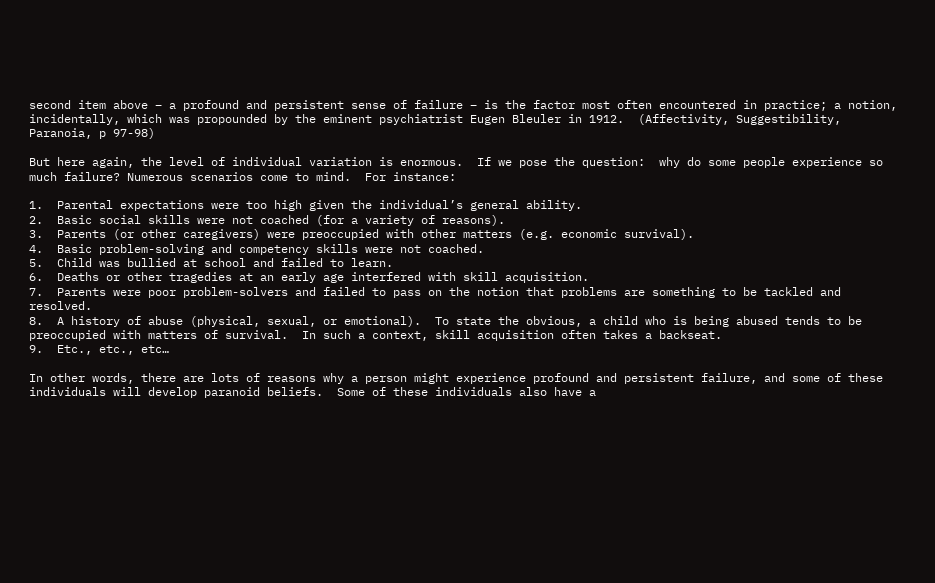second item above – a profound and persistent sense of failure – is the factor most often encountered in practice; a notion, incidentally, which was propounded by the eminent psychiatrist Eugen Bleuler in 1912.  (Affectivity, Suggestibility, Paranoia, p 97-98)

But here again, the level of individual variation is enormous.  If we pose the question:  why do some people experience so much failure? Numerous scenarios come to mind.  For instance:

1.  Parental expectations were too high given the individual’s general ability.
2.  Basic social skills were not coached (for a variety of reasons).
3.  Parents (or other caregivers) were preoccupied with other matters (e.g. economic survival).
4.  Basic problem-solving and competency skills were not coached.
5.  Child was bullied at school and failed to learn.
6.  Deaths or other tragedies at an early age interfered with skill acquisition.
7.  Parents were poor problem-solvers and failed to pass on the notion that problems are something to be tackled and resolved.
8.  A history of abuse (physical, sexual, or emotional).  To state the obvious, a child who is being abused tends to be preoccupied with matters of survival.  In such a context, skill acquisition often takes a backseat.
9.  Etc., etc., etc…

In other words, there are lots of reasons why a person might experience profound and persistent failure, and some of these individuals will develop paranoid beliefs.  Some of these individuals also have a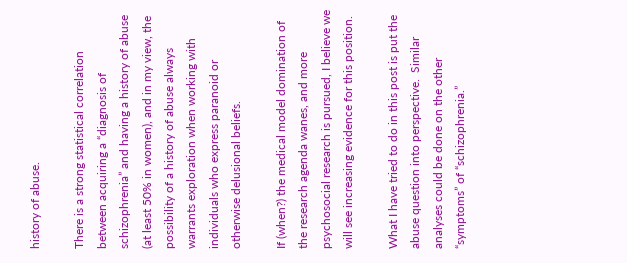history of abuse.

There is a strong statistical correlation between acquiring a “diagnosis of schizophrenia” and having a history of abuse (at least 50% in women), and in my view, the possibility of a history of abuse always warrants exploration when working with individuals who express paranoid or otherwise delusional beliefs.

If (when?) the medical model domination of the research agenda wanes, and more psychosocial research is pursued, I believe we will see increasing evidence for this position.

What I have tried to do in this post is put the abuse question into perspective.  Similar analyses could be done on the other “symptoms” of “schizophrenia.”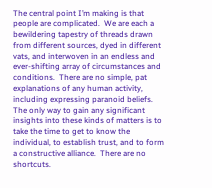The central point I’m making is that people are complicated.  We are each a bewildering tapestry of threads drawn from different sources, dyed in different vats, and interwoven in an endless and ever-shifting array of circumstances and conditions.  There are no simple, pat explanations of any human activity, including expressing paranoid beliefs.  The only way to gain any significant insights into these kinds of matters is to take the time to get to know the individual, to establish trust, and to form a constructive alliance.  There are no shortcuts.